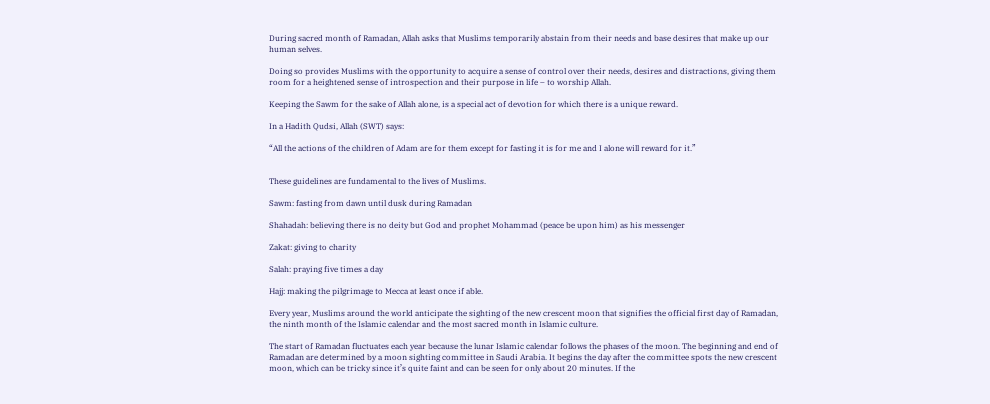During sacred month of Ramadan, Allah asks that Muslims temporarily abstain from their needs and base desires that make up our human selves.

Doing so provides Muslims with the opportunity to acquire a sense of control over their needs, desires and distractions, giving them room for a heightened sense of introspection and their purpose in life – to worship Allah.

Keeping the Sawm for the sake of Allah alone, is a special act of devotion for which there is a unique reward.

In a Hadith Qudsi, Allah (SWT) says:

“All the actions of the children of Adam are for them except for fasting it is for me and I alone will reward for it.”


These guidelines are fundamental to the lives of Muslims.

Sawm: fasting from dawn until dusk during Ramadan

Shahadah: believing there is no deity but God and prophet Mohammad (peace be upon him) as his messenger

Zakat: giving to charity

Salah: praying five times a day

Hajj: making the pilgrimage to Mecca at least once if able.

Every year, Muslims around the world anticipate the sighting of the new crescent moon that signifies the official first day of Ramadan, the ninth month of the Islamic calendar and the most sacred month in Islamic culture.

The start of Ramadan fluctuates each year because the lunar Islamic calendar follows the phases of the moon. The beginning and end of Ramadan are determined by a moon sighting committee in Saudi Arabia. It begins the day after the committee spots the new crescent moon, which can be tricky since it’s quite faint and can be seen for only about 20 minutes. If the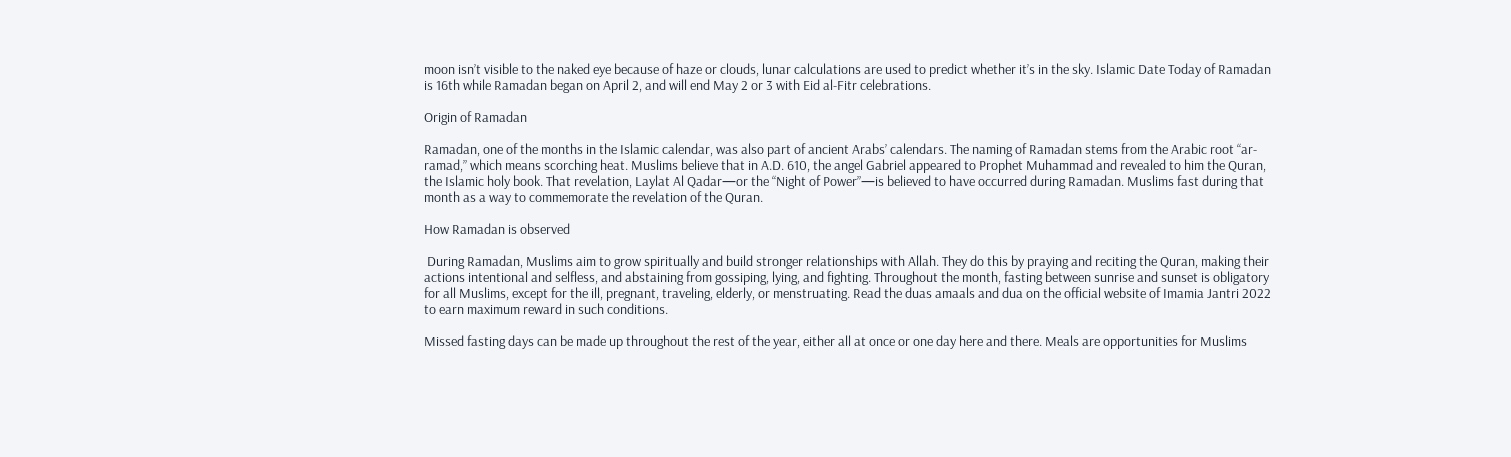moon isn’t visible to the naked eye because of haze or clouds, lunar calculations are used to predict whether it’s in the sky. Islamic Date Today of Ramadan is 16th while Ramadan began on April 2, and will end May 2 or 3 with Eid al-Fitr celebrations.

Origin of Ramadan

Ramadan, one of the months in the Islamic calendar, was also part of ancient Arabs’ calendars. The naming of Ramadan stems from the Arabic root “ar-ramad,” which means scorching heat. Muslims believe that in A.D. 610, the angel Gabriel appeared to Prophet Muhammad and revealed to him the Quran, the Islamic holy book. That revelation, Laylat Al Qadar—or the “Night of Power”—is believed to have occurred during Ramadan. Muslims fast during that month as a way to commemorate the revelation of the Quran.

How Ramadan is observed

 During Ramadan, Muslims aim to grow spiritually and build stronger relationships with Allah. They do this by praying and reciting the Quran, making their actions intentional and selfless, and abstaining from gossiping, lying, and fighting. Throughout the month, fasting between sunrise and sunset is obligatory for all Muslims, except for the ill, pregnant, traveling, elderly, or menstruating. Read the duas amaals and dua on the official website of Imamia Jantri 2022 to earn maximum reward in such conditions.

Missed fasting days can be made up throughout the rest of the year, either all at once or one day here and there. Meals are opportunities for Muslims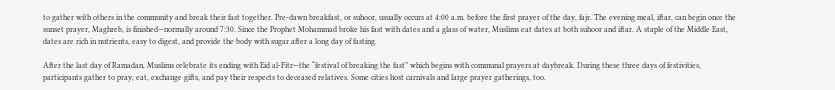to gather with others in the community and break their fast together. Pre-dawn breakfast, or suhoor, usually occurs at 4:00 a.m. before the first prayer of the day, fajr. The evening meal, iftar, can begin once the sunset prayer, Maghreb, is finished—normally around 7:30. Since the Prophet Mohammad broke his fast with dates and a glass of water, Muslims eat dates at both suhoor and iftar. A staple of the Middle East, dates are rich in nutrients, easy to digest, and provide the body with sugar after a long day of fasting.

After the last day of Ramadan, Muslims celebrate its ending with Eid al-Fitr—the “festival of breaking the fast” which begins with communal prayers at daybreak. During these three days of festivities, participants gather to pray, eat, exchange gifts, and pay their respects to deceased relatives. Some cities host carnivals and large prayer gatherings, too.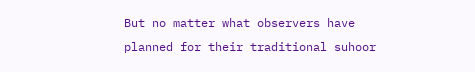But no matter what observers have planned for their traditional suhoor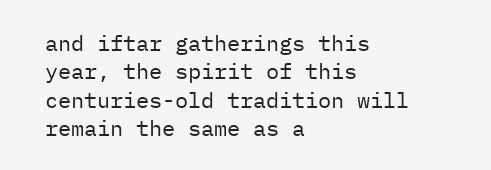and iftar gatherings this year, the spirit of this centuries-old tradition will remain the same as a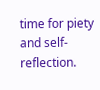time for piety and self-reflection.